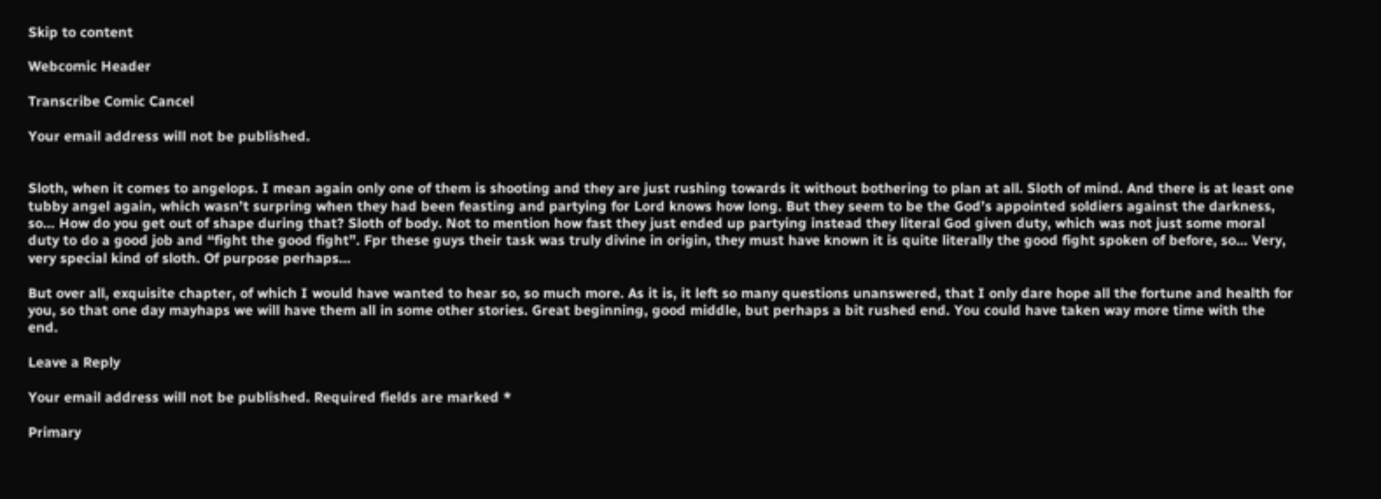Skip to content

Webcomic Header

Transcribe Comic Cancel

Your email address will not be published.


Sloth, when it comes to angelops. I mean again only one of them is shooting and they are just rushing towards it without bothering to plan at all. Sloth of mind. And there is at least one tubby angel again, which wasn’t surpring when they had been feasting and partying for Lord knows how long. But they seem to be the God’s appointed soldiers against the darkness, so… How do you get out of shape during that? Sloth of body. Not to mention how fast they just ended up partying instead they literal God given duty, which was not just some moral duty to do a good job and “fight the good fight”. Fpr these guys their task was truly divine in origin, they must have known it is quite literally the good fight spoken of before, so… Very, very special kind of sloth. Of purpose perhaps…

But over all, exquisite chapter, of which I would have wanted to hear so, so much more. As it is, it left so many questions unanswered, that I only dare hope all the fortune and health for you, so that one day mayhaps we will have them all in some other stories. Great beginning, good middle, but perhaps a bit rushed end. You could have taken way more time with the end.

Leave a Reply

Your email address will not be published. Required fields are marked *

Primary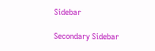Sidebar

Secondary Sidebar